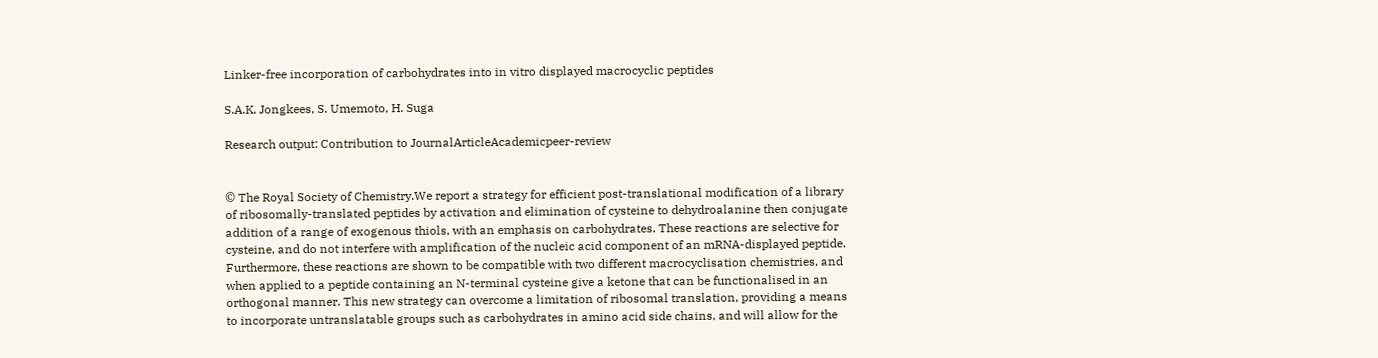Linker-free incorporation of carbohydrates into in vitro displayed macrocyclic peptides

S.A.K. Jongkees, S. Umemoto, H. Suga

Research output: Contribution to JournalArticleAcademicpeer-review


© The Royal Society of Chemistry.We report a strategy for efficient post-translational modification of a library of ribosomally-translated peptides by activation and elimination of cysteine to dehydroalanine then conjugate addition of a range of exogenous thiols, with an emphasis on carbohydrates. These reactions are selective for cysteine, and do not interfere with amplification of the nucleic acid component of an mRNA-displayed peptide. Furthermore, these reactions are shown to be compatible with two different macrocyclisation chemistries, and when applied to a peptide containing an N-terminal cysteine give a ketone that can be functionalised in an orthogonal manner. This new strategy can overcome a limitation of ribosomal translation, providing a means to incorporate untranslatable groups such as carbohydrates in amino acid side chains, and will allow for the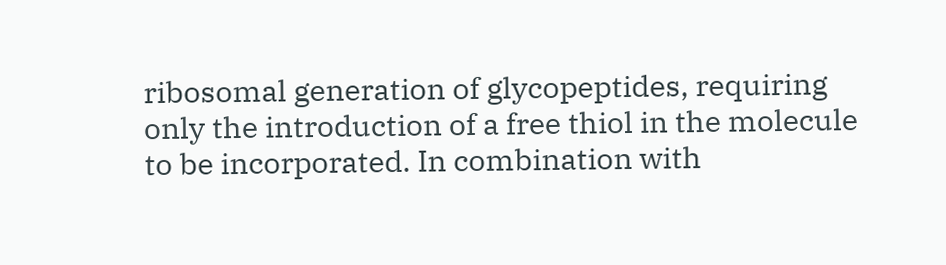ribosomal generation of glycopeptides, requiring only the introduction of a free thiol in the molecule to be incorporated. In combination with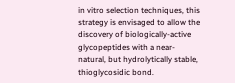in vitro selection techniques, this strategy is envisaged to allow the discovery of biologically-active glycopeptides with a near-natural, but hydrolytically stable, thioglycosidic bond.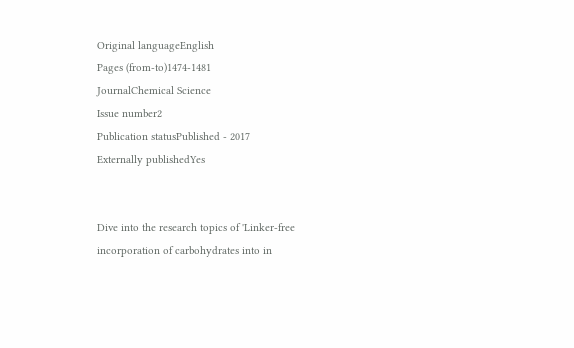Original languageEnglish
Pages (from-to)1474-1481
JournalChemical Science
Issue number2
Publication statusPublished - 2017
Externally publishedYes


Dive into the research topics of 'Linker-free incorporation of carbohydrates into in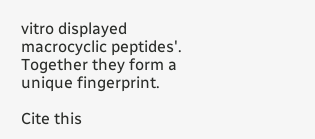vitro displayed macrocyclic peptides'. Together they form a unique fingerprint.

Cite this